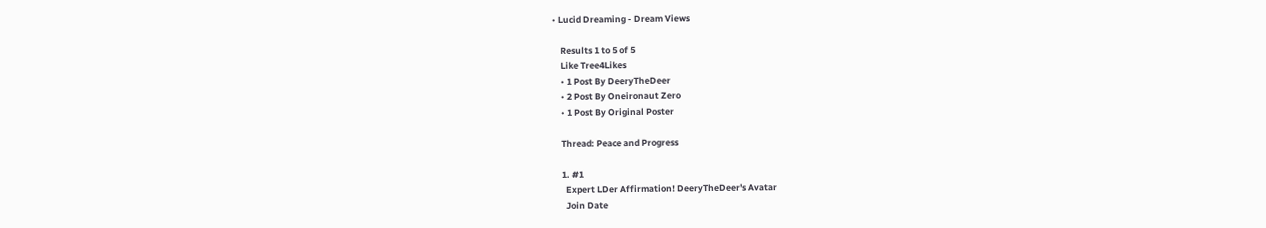• Lucid Dreaming - Dream Views

    Results 1 to 5 of 5
    Like Tree4Likes
    • 1 Post By DeeryTheDeer
    • 2 Post By Oneironaut Zero
    • 1 Post By Original Poster

    Thread: Peace and Progress

    1. #1
      Expert LDer Affirmation! DeeryTheDeer's Avatar
      Join Date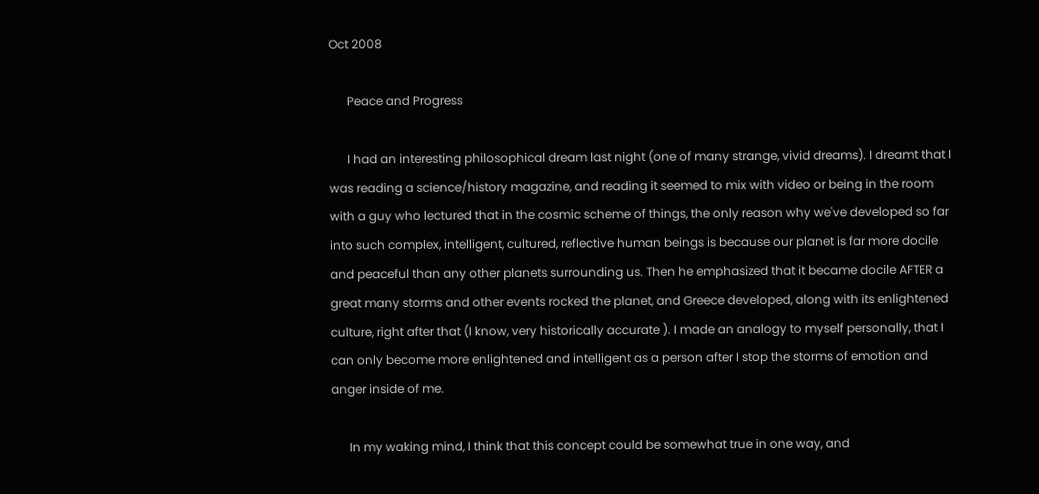Oct 2008

      Peace and Progress

      I had an interesting philosophical dream last night (one of many strange, vivid dreams). I dreamt that I was reading a science/history magazine, and reading it seemed to mix with video or being in the room with a guy who lectured that in the cosmic scheme of things, the only reason why we've developed so far into such complex, intelligent, cultured, reflective human beings is because our planet is far more docile and peaceful than any other planets surrounding us. Then he emphasized that it became docile AFTER a great many storms and other events rocked the planet, and Greece developed, along with its enlightened culture, right after that (I know, very historically accurate ). I made an analogy to myself personally, that I can only become more enlightened and intelligent as a person after I stop the storms of emotion and anger inside of me.

      In my waking mind, I think that this concept could be somewhat true in one way, and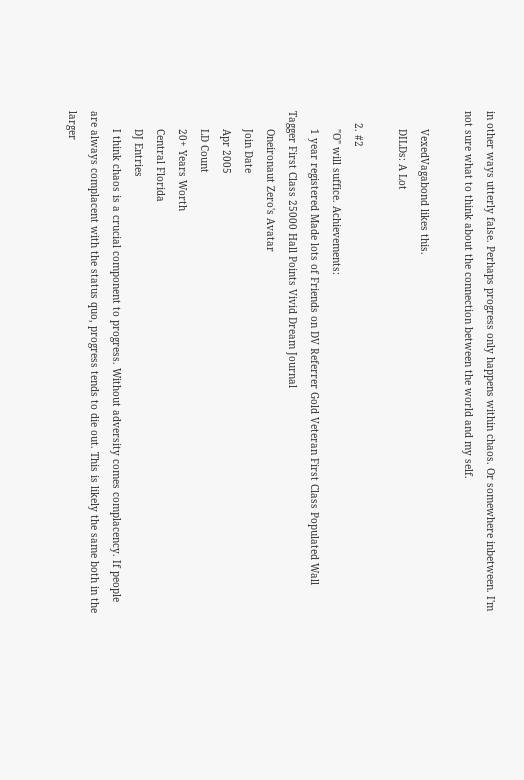in other ways utterly false. Perhaps progress only happens within chaos. Or somewhere inbetween. I'm not sure what to think about the connection between the world and my self.

      VexedVagabond likes this.
      DILDs: A Lot

    2. #2
      "O" will suffice. Achievements:
      1 year registered Made lots of Friends on DV Referrer Gold Veteran First Class Populated Wall Tagger First Class 25000 Hall Points Vivid Dream Journal
      Oneironaut Zero's Avatar
      Join Date
      Apr 2005
      LD Count
      20+ Years Worth
      Central Florida
      DJ Entries
      I think chaos is a crucial component to progress. Without adversity comes complacency. If people are always complacent with the status quo, progress tends to die out. This is likely the same both in the larger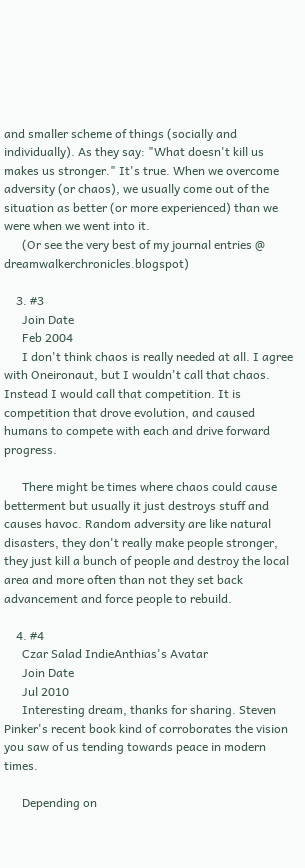and smaller scheme of things (socially and individually). As they say: "What doesn't kill us makes us stronger." It's true. When we overcome adversity (or chaos), we usually come out of the situation as better (or more experienced) than we were when we went into it.
      (Or see the very best of my journal entries @ dreamwalkerchronicles.blogspot)

    3. #3
      Join Date
      Feb 2004
      I don't think chaos is really needed at all. I agree with Oneironaut, but I wouldn't call that chaos. Instead I would call that competition. It is competition that drove evolution, and caused humans to compete with each and drive forward progress.

      There might be times where chaos could cause betterment but usually it just destroys stuff and causes havoc. Random adversity are like natural disasters, they don't really make people stronger, they just kill a bunch of people and destroy the local area and more often than not they set back advancement and force people to rebuild.

    4. #4
      Czar Salad IndieAnthias's Avatar
      Join Date
      Jul 2010
      Interesting dream, thanks for sharing. Steven Pinker's recent book kind of corroborates the vision you saw of us tending towards peace in modern times.

      Depending on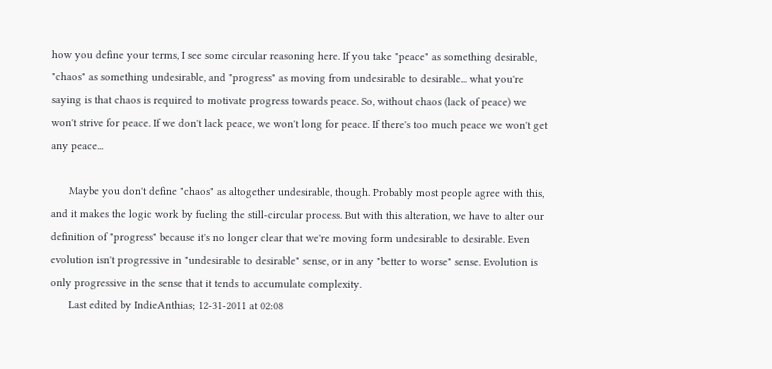how you define your terms, I see some circular reasoning here. If you take "peace" as something desirable, "chaos" as something undesirable, and "progress" as moving from undesirable to desirable... what you're saying is that chaos is required to motivate progress towards peace. So, without chaos (lack of peace) we won't strive for peace. If we don't lack peace, we won't long for peace. If there's too much peace we won't get any peace...

      Maybe you don't define "chaos" as altogether undesirable, though. Probably most people agree with this, and it makes the logic work by fueling the still-circular process. But with this alteration, we have to alter our definition of "progress" because it's no longer clear that we're moving form undesirable to desirable. Even evolution isn't progressive in "undesirable to desirable" sense, or in any "better to worse" sense. Evolution is only progressive in the sense that it tends to accumulate complexity.
      Last edited by IndieAnthias; 12-31-2011 at 02:08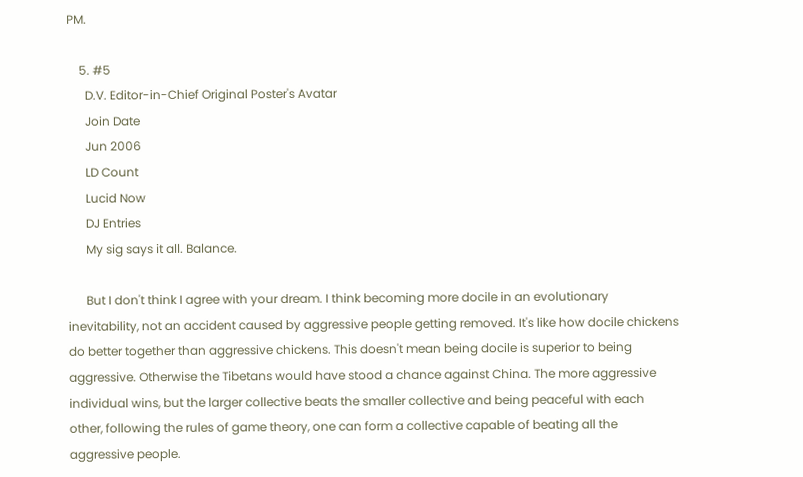PM.

    5. #5
      D.V. Editor-in-Chief Original Poster's Avatar
      Join Date
      Jun 2006
      LD Count
      Lucid Now
      DJ Entries
      My sig says it all. Balance.

      But I don't think I agree with your dream. I think becoming more docile in an evolutionary inevitability, not an accident caused by aggressive people getting removed. It's like how docile chickens do better together than aggressive chickens. This doesn't mean being docile is superior to being aggressive. Otherwise the Tibetans would have stood a chance against China. The more aggressive individual wins, but the larger collective beats the smaller collective and being peaceful with each other, following the rules of game theory, one can form a collective capable of beating all the aggressive people.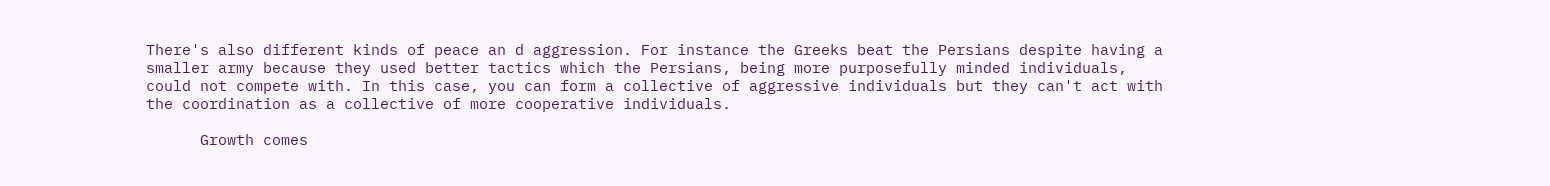There's also different kinds of peace an d aggression. For instance the Greeks beat the Persians despite having a smaller army because they used better tactics which the Persians, being more purposefully minded individuals, could not compete with. In this case, you can form a collective of aggressive individuals but they can't act with the coordination as a collective of more cooperative individuals.

      Growth comes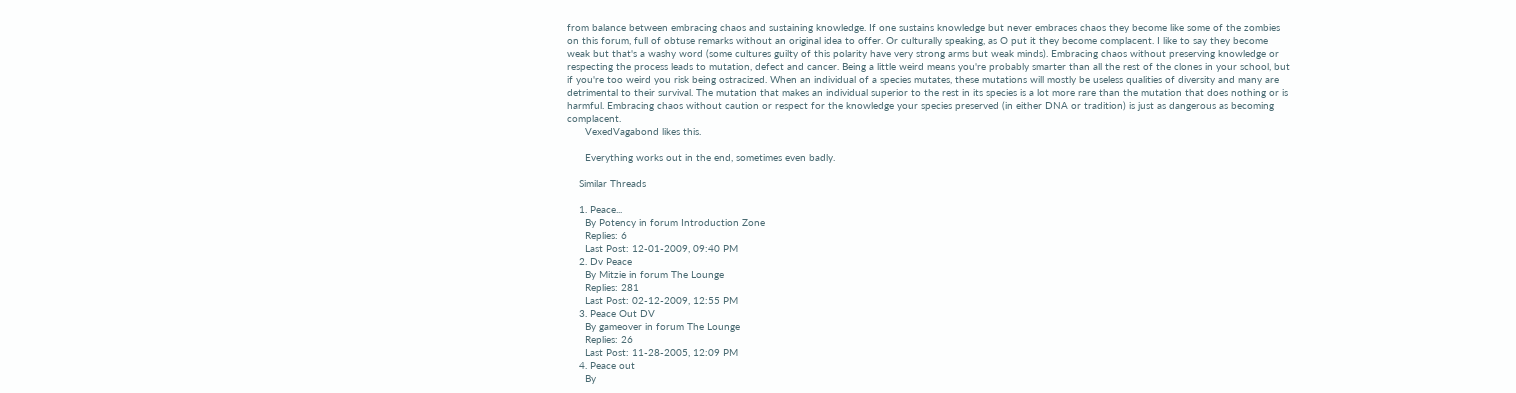from balance between embracing chaos and sustaining knowledge. If one sustains knowledge but never embraces chaos they become like some of the zombies on this forum, full of obtuse remarks without an original idea to offer. Or culturally speaking, as O put it they become complacent. I like to say they become weak but that's a washy word (some cultures guilty of this polarity have very strong arms but weak minds). Embracing chaos without preserving knowledge or respecting the process leads to mutation, defect and cancer. Being a little weird means you're probably smarter than all the rest of the clones in your school, but if you're too weird you risk being ostracized. When an individual of a species mutates, these mutations will mostly be useless qualities of diversity and many are detrimental to their survival. The mutation that makes an individual superior to the rest in its species is a lot more rare than the mutation that does nothing or is harmful. Embracing chaos without caution or respect for the knowledge your species preserved (in either DNA or tradition) is just as dangerous as becoming complacent.
      VexedVagabond likes this.

      Everything works out in the end, sometimes even badly.

    Similar Threads

    1. Peace...
      By Potency in forum Introduction Zone
      Replies: 6
      Last Post: 12-01-2009, 09:40 PM
    2. Dv Peace
      By Mitzie in forum The Lounge
      Replies: 281
      Last Post: 02-12-2009, 12:55 PM
    3. Peace Out DV
      By gameover in forum The Lounge
      Replies: 26
      Last Post: 11-28-2005, 12:09 PM
    4. Peace out
      By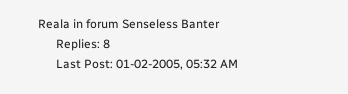Reala in forum Senseless Banter
      Replies: 8
      Last Post: 01-02-2005, 05:32 AM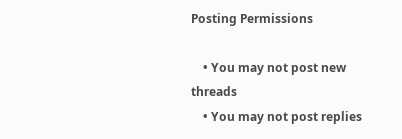Posting Permissions

    • You may not post new threads
    • You may not post replies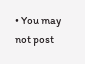• You may not post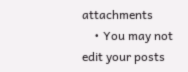attachments
    • You may not edit your posts